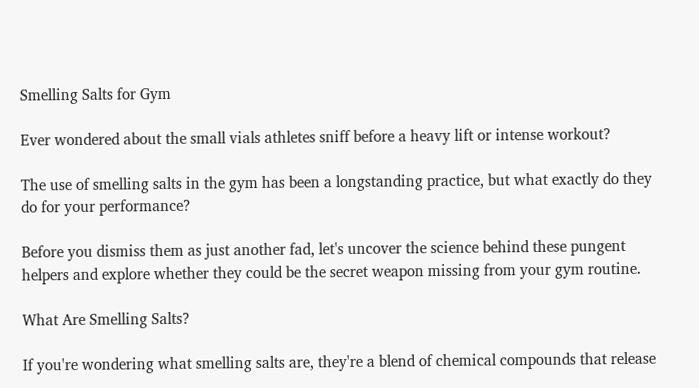Smelling Salts for Gym

Ever wondered about the small vials athletes sniff before a heavy lift or intense workout?

The use of smelling salts in the gym has been a longstanding practice, but what exactly do they do for your performance?

Before you dismiss them as just another fad, let's uncover the science behind these pungent helpers and explore whether they could be the secret weapon missing from your gym routine.

What Are Smelling Salts?

If you're wondering what smelling salts are, they're a blend of chemical compounds that release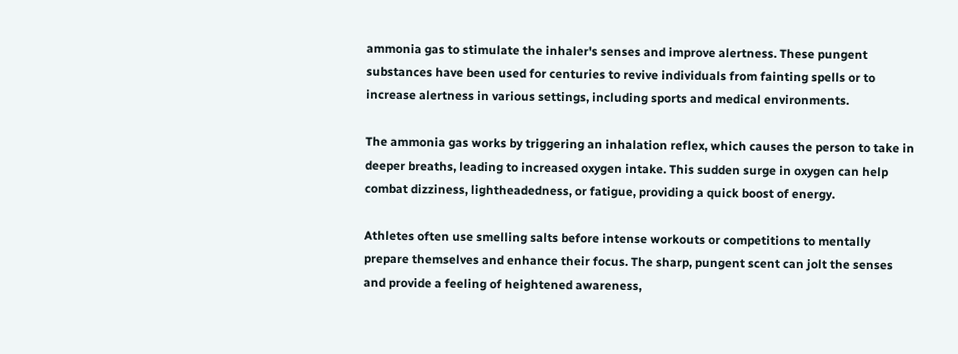ammonia gas to stimulate the inhaler's senses and improve alertness. These pungent substances have been used for centuries to revive individuals from fainting spells or to increase alertness in various settings, including sports and medical environments.

The ammonia gas works by triggering an inhalation reflex, which causes the person to take in deeper breaths, leading to increased oxygen intake. This sudden surge in oxygen can help combat dizziness, lightheadedness, or fatigue, providing a quick boost of energy.

Athletes often use smelling salts before intense workouts or competitions to mentally prepare themselves and enhance their focus. The sharp, pungent scent can jolt the senses and provide a feeling of heightened awareness,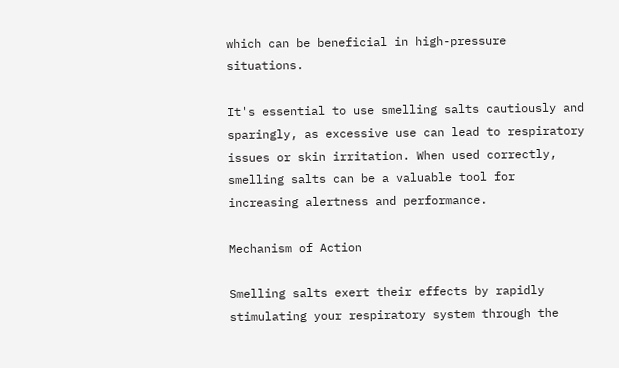which can be beneficial in high-pressure situations.

It's essential to use smelling salts cautiously and sparingly, as excessive use can lead to respiratory issues or skin irritation. When used correctly, smelling salts can be a valuable tool for increasing alertness and performance.

Mechanism of Action

Smelling salts exert their effects by rapidly stimulating your respiratory system through the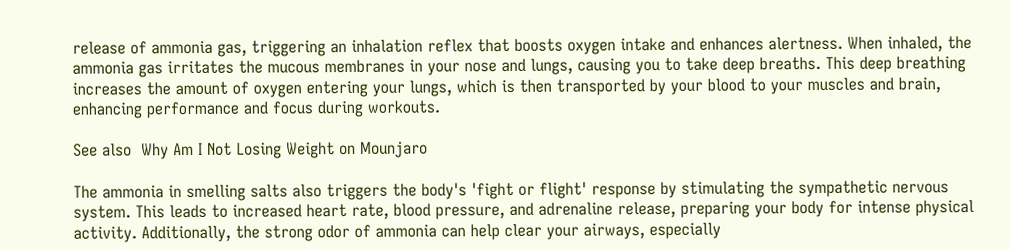release of ammonia gas, triggering an inhalation reflex that boosts oxygen intake and enhances alertness. When inhaled, the ammonia gas irritates the mucous membranes in your nose and lungs, causing you to take deep breaths. This deep breathing increases the amount of oxygen entering your lungs, which is then transported by your blood to your muscles and brain, enhancing performance and focus during workouts.

See also  Why Am I Not Losing Weight on Mounjaro

The ammonia in smelling salts also triggers the body's 'fight or flight' response by stimulating the sympathetic nervous system. This leads to increased heart rate, blood pressure, and adrenaline release, preparing your body for intense physical activity. Additionally, the strong odor of ammonia can help clear your airways, especially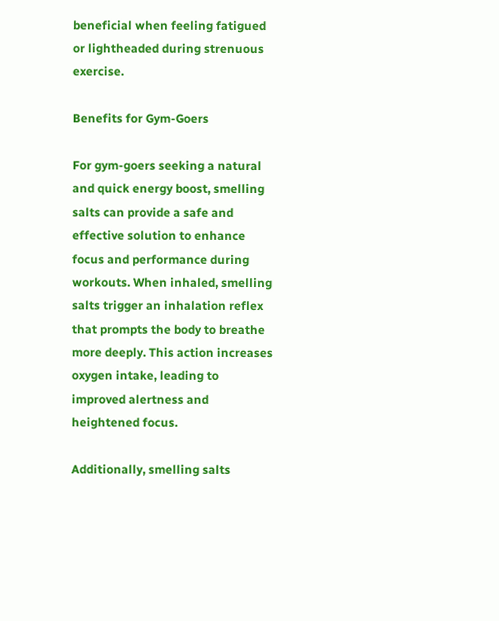beneficial when feeling fatigued or lightheaded during strenuous exercise.

Benefits for Gym-Goers

For gym-goers seeking a natural and quick energy boost, smelling salts can provide a safe and effective solution to enhance focus and performance during workouts. When inhaled, smelling salts trigger an inhalation reflex that prompts the body to breathe more deeply. This action increases oxygen intake, leading to improved alertness and heightened focus.

Additionally, smelling salts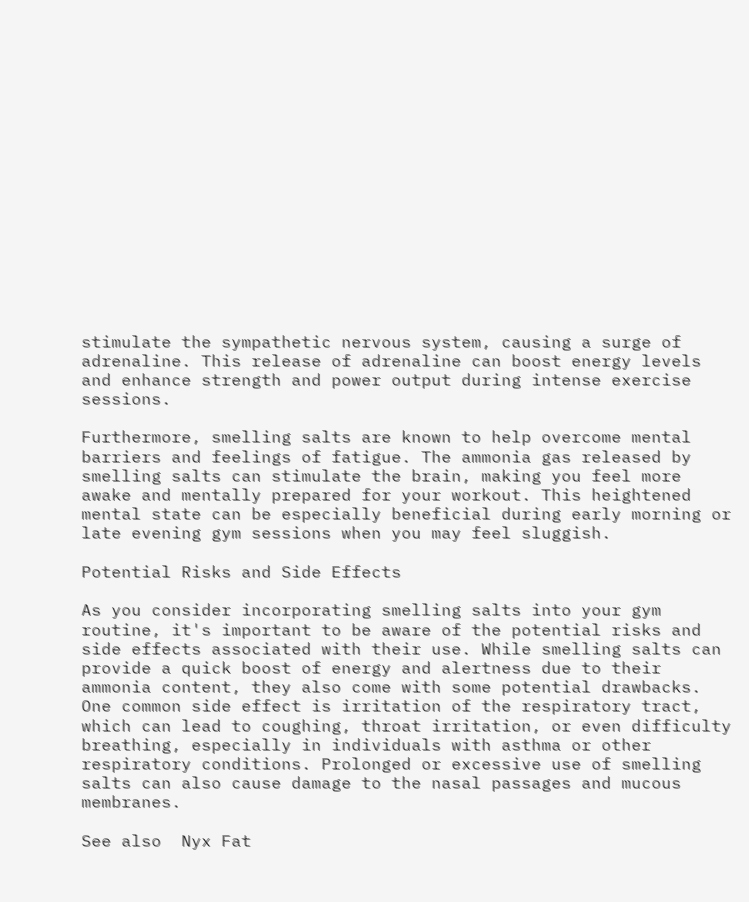stimulate the sympathetic nervous system, causing a surge of adrenaline. This release of adrenaline can boost energy levels and enhance strength and power output during intense exercise sessions.

Furthermore, smelling salts are known to help overcome mental barriers and feelings of fatigue. The ammonia gas released by smelling salts can stimulate the brain, making you feel more awake and mentally prepared for your workout. This heightened mental state can be especially beneficial during early morning or late evening gym sessions when you may feel sluggish.

Potential Risks and Side Effects

As you consider incorporating smelling salts into your gym routine, it's important to be aware of the potential risks and side effects associated with their use. While smelling salts can provide a quick boost of energy and alertness due to their ammonia content, they also come with some potential drawbacks. One common side effect is irritation of the respiratory tract, which can lead to coughing, throat irritation, or even difficulty breathing, especially in individuals with asthma or other respiratory conditions. Prolonged or excessive use of smelling salts can also cause damage to the nasal passages and mucous membranes.

See also  Nyx Fat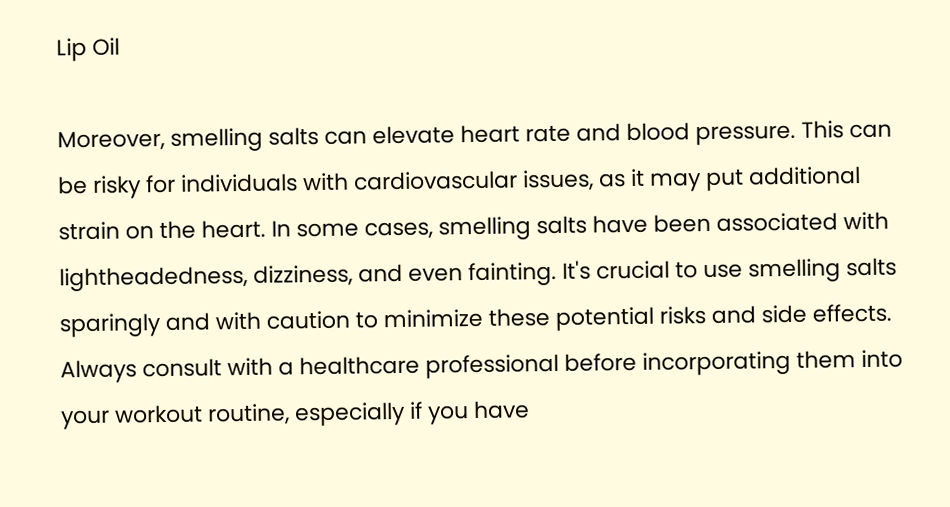Lip Oil

Moreover, smelling salts can elevate heart rate and blood pressure. This can be risky for individuals with cardiovascular issues, as it may put additional strain on the heart. In some cases, smelling salts have been associated with lightheadedness, dizziness, and even fainting. It's crucial to use smelling salts sparingly and with caution to minimize these potential risks and side effects. Always consult with a healthcare professional before incorporating them into your workout routine, especially if you have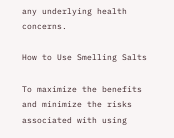any underlying health concerns.

How to Use Smelling Salts

To maximize the benefits and minimize the risks associated with using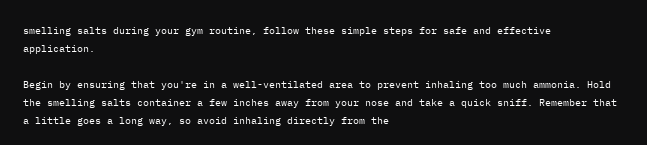smelling salts during your gym routine, follow these simple steps for safe and effective application.

Begin by ensuring that you're in a well-ventilated area to prevent inhaling too much ammonia. Hold the smelling salts container a few inches away from your nose and take a quick sniff. Remember that a little goes a long way, so avoid inhaling directly from the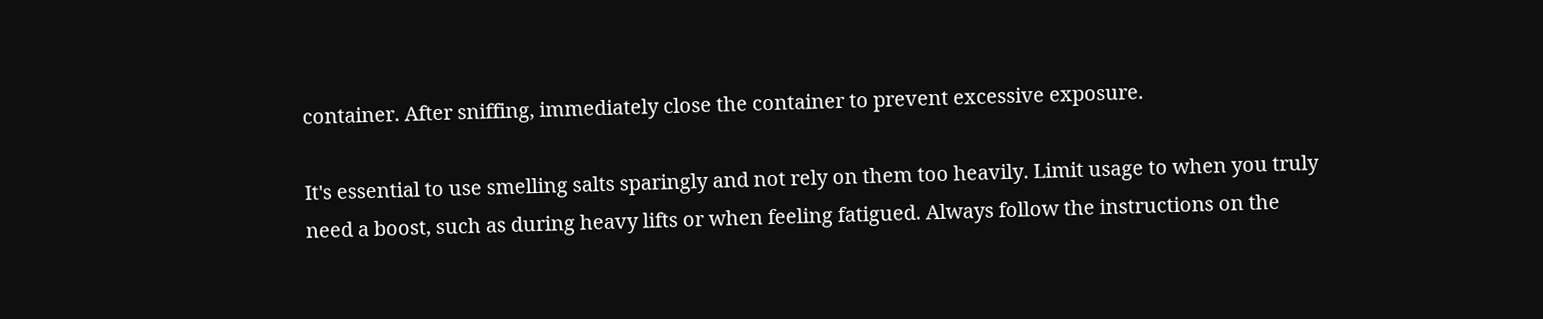container. After sniffing, immediately close the container to prevent excessive exposure.

It's essential to use smelling salts sparingly and not rely on them too heavily. Limit usage to when you truly need a boost, such as during heavy lifts or when feeling fatigued. Always follow the instructions on the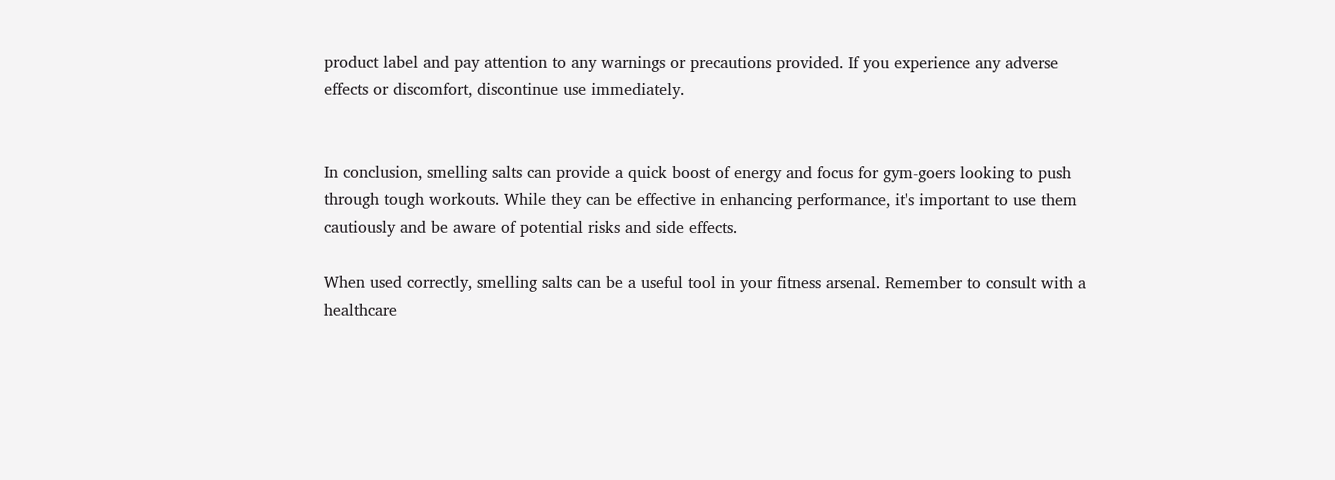product label and pay attention to any warnings or precautions provided. If you experience any adverse effects or discomfort, discontinue use immediately.


In conclusion, smelling salts can provide a quick boost of energy and focus for gym-goers looking to push through tough workouts. While they can be effective in enhancing performance, it's important to use them cautiously and be aware of potential risks and side effects.

When used correctly, smelling salts can be a useful tool in your fitness arsenal. Remember to consult with a healthcare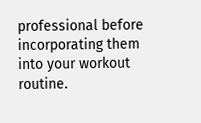professional before incorporating them into your workout routine.